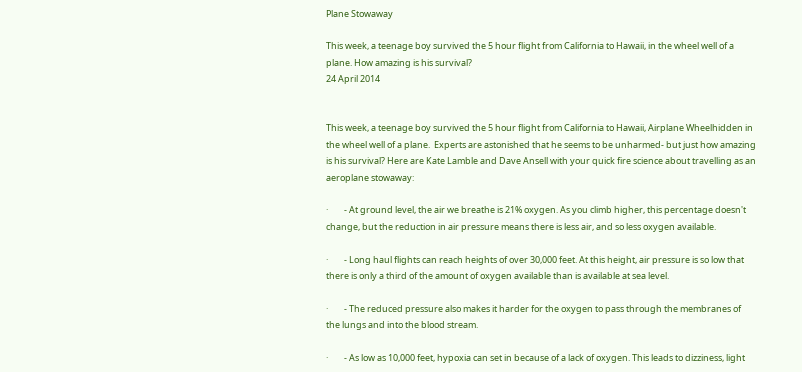Plane Stowaway

This week, a teenage boy survived the 5 hour flight from California to Hawaii, in the wheel well of a plane. How amazing is his survival?
24 April 2014


This week, a teenage boy survived the 5 hour flight from California to Hawaii, Airplane Wheelhidden in the wheel well of a plane.  Experts are astonished that he seems to be unharmed- but just how amazing is his survival? Here are Kate Lamble and Dave Ansell with your quick fire science about travelling as an aeroplane stowaway:

·        - At ground level, the air we breathe is 21% oxygen. As you climb higher, this percentage doesn't change, but the reduction in air pressure means there is less air, and so less oxygen available.

·        - Long haul flights can reach heights of over 30,000 feet. At this height, air pressure is so low that there is only a third of the amount of oxygen available than is available at sea level.

·        - The reduced pressure also makes it harder for the oxygen to pass through the membranes of the lungs and into the blood stream.

·        - As low as 10,000 feet, hypoxia can set in because of a lack of oxygen. This leads to dizziness, light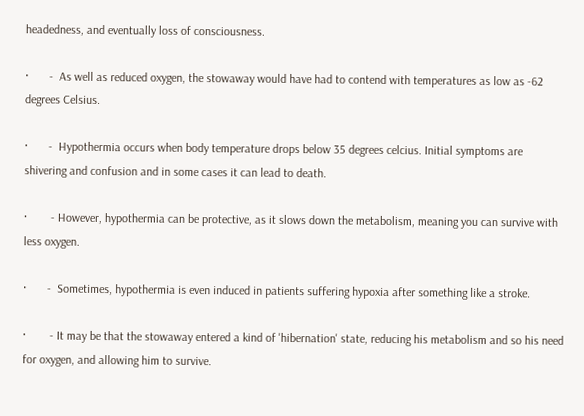headedness, and eventually loss of consciousness.

·       -  As well as reduced oxygen, the stowaway would have had to contend with temperatures as low as -62 degrees Celsius.

·       -  Hypothermia occurs when body temperature drops below 35 degrees celcius. Initial symptoms are shivering and confusion and in some cases it can lead to death.

·        - However, hypothermia can be protective, as it slows down the metabolism, meaning you can survive with less oxygen.

·       -  Sometimes, hypothermia is even induced in patients suffering hypoxia after something like a stroke.

·        - It may be that the stowaway entered a kind of 'hibernation' state, reducing his metabolism and so his need for oxygen, and allowing him to survive.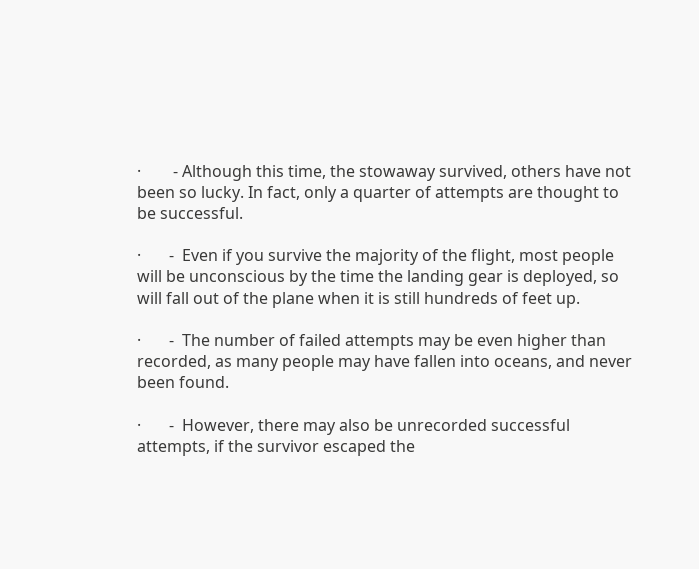·        - Although this time, the stowaway survived, others have not been so lucky. In fact, only a quarter of attempts are thought to be successful.

·       -  Even if you survive the majority of the flight, most people will be unconscious by the time the landing gear is deployed, so will fall out of the plane when it is still hundreds of feet up.

·       -  The number of failed attempts may be even higher than recorded, as many people may have fallen into oceans, and never been found.

·       -  However, there may also be unrecorded successful attempts, if the survivor escaped the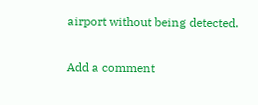airport without being detected.


Add a comment